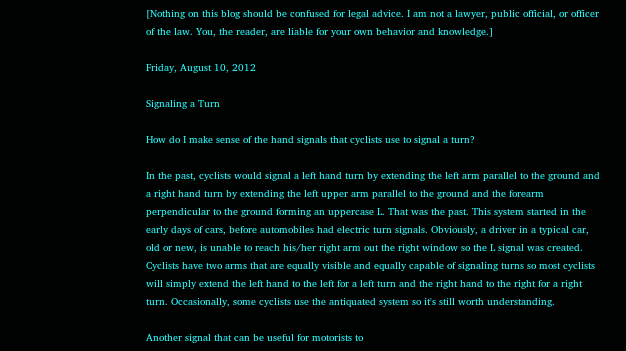[Nothing on this blog should be confused for legal advice. I am not a lawyer, public official, or officer of the law. You, the reader, are liable for your own behavior and knowledge.]

Friday, August 10, 2012

Signaling a Turn

How do I make sense of the hand signals that cyclists use to signal a turn?

In the past, cyclists would signal a left hand turn by extending the left arm parallel to the ground and a right hand turn by extending the left upper arm parallel to the ground and the forearm perpendicular to the ground forming an uppercase L. That was the past. This system started in the early days of cars, before automobiles had electric turn signals. Obviously, a driver in a typical car, old or new, is unable to reach his/her right arm out the right window so the L signal was created. Cyclists have two arms that are equally visible and equally capable of signaling turns so most cyclists will simply extend the left hand to the left for a left turn and the right hand to the right for a right turn. Occasionally, some cyclists use the antiquated system so it's still worth understanding.

Another signal that can be useful for motorists to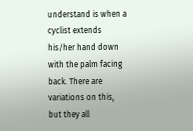understand is when a cyclist extends his/her hand down with the palm facing back. There are variations on this, but they all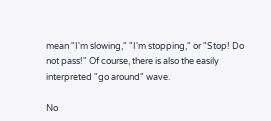mean "I'm slowing," "I'm stopping," or "Stop! Do not pass!" Of course, there is also the easily interpreted "go around" wave.

No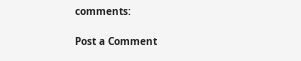comments:

Post a Comment